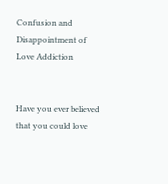Confusion and Disappointment of Love Addiction


Have you ever believed that you could love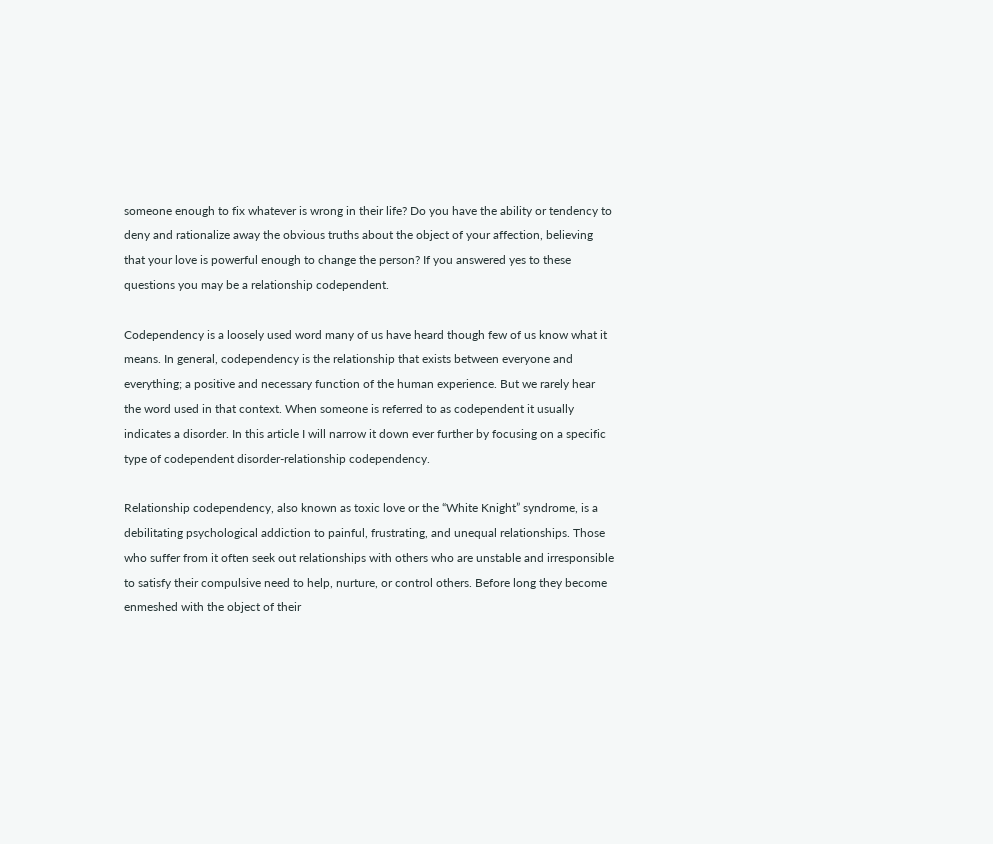someone enough to fix whatever is wrong in their life? Do you have the ability or tendency to deny and rationalize away the obvious truths about the object of your affection, believing that your love is powerful enough to change the person? If you answered yes to these questions you may be a relationship codependent.

Codependency is a loosely used word many of us have heard though few of us know what it means. In general, codependency is the relationship that exists between everyone and everything; a positive and necessary function of the human experience. But we rarely hear the word used in that context. When someone is referred to as codependent it usually indicates a disorder. In this article I will narrow it down ever further by focusing on a specific type of codependent disorder-relationship codependency.

Relationship codependency, also known as toxic love or the “White Knight” syndrome, is a debilitating psychological addiction to painful, frustrating, and unequal relationships. Those who suffer from it often seek out relationships with others who are unstable and irresponsible to satisfy their compulsive need to help, nurture, or control others. Before long they become enmeshed with the object of their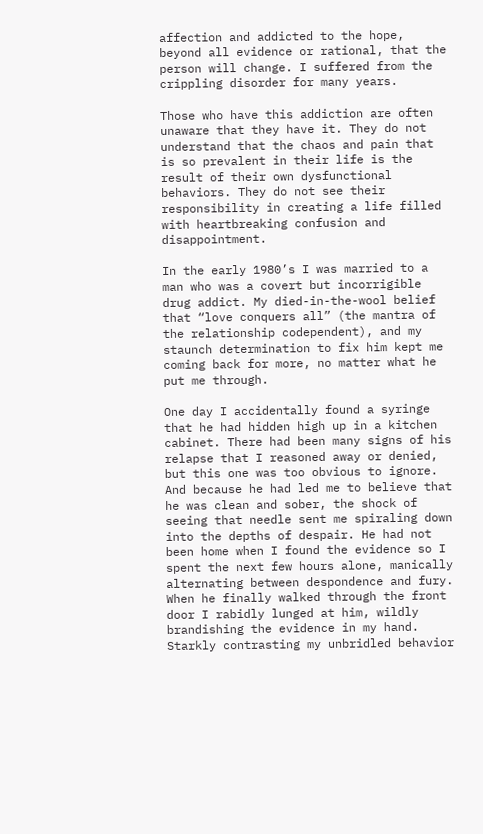affection and addicted to the hope, beyond all evidence or rational, that the person will change. I suffered from the crippling disorder for many years.

Those who have this addiction are often unaware that they have it. They do not understand that the chaos and pain that is so prevalent in their life is the result of their own dysfunctional behaviors. They do not see their responsibility in creating a life filled with heartbreaking confusion and disappointment.

In the early 1980’s I was married to a man who was a covert but incorrigible drug addict. My died-in-the-wool belief that “love conquers all” (the mantra of the relationship codependent), and my staunch determination to fix him kept me coming back for more, no matter what he put me through.

One day I accidentally found a syringe that he had hidden high up in a kitchen cabinet. There had been many signs of his relapse that I reasoned away or denied, but this one was too obvious to ignore. And because he had led me to believe that he was clean and sober, the shock of seeing that needle sent me spiraling down into the depths of despair. He had not been home when I found the evidence so I spent the next few hours alone, manically alternating between despondence and fury. When he finally walked through the front door I rabidly lunged at him, wildly brandishing the evidence in my hand. Starkly contrasting my unbridled behavior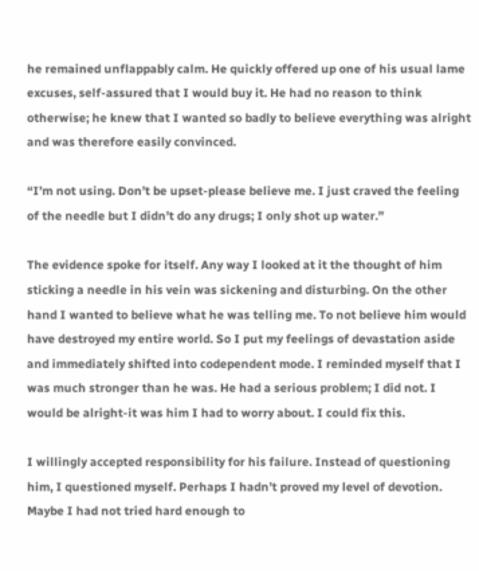he remained unflappably calm. He quickly offered up one of his usual lame excuses, self-assured that I would buy it. He had no reason to think otherwise; he knew that I wanted so badly to believe everything was alright and was therefore easily convinced.

“I’m not using. Don’t be upset-please believe me. I just craved the feeling of the needle but I didn’t do any drugs; I only shot up water.”

The evidence spoke for itself. Any way I looked at it the thought of him sticking a needle in his vein was sickening and disturbing. On the other hand I wanted to believe what he was telling me. To not believe him would have destroyed my entire world. So I put my feelings of devastation aside and immediately shifted into codependent mode. I reminded myself that I was much stronger than he was. He had a serious problem; I did not. I would be alright-it was him I had to worry about. I could fix this.

I willingly accepted responsibility for his failure. Instead of questioning him, I questioned myself. Perhaps I hadn’t proved my level of devotion. Maybe I had not tried hard enough to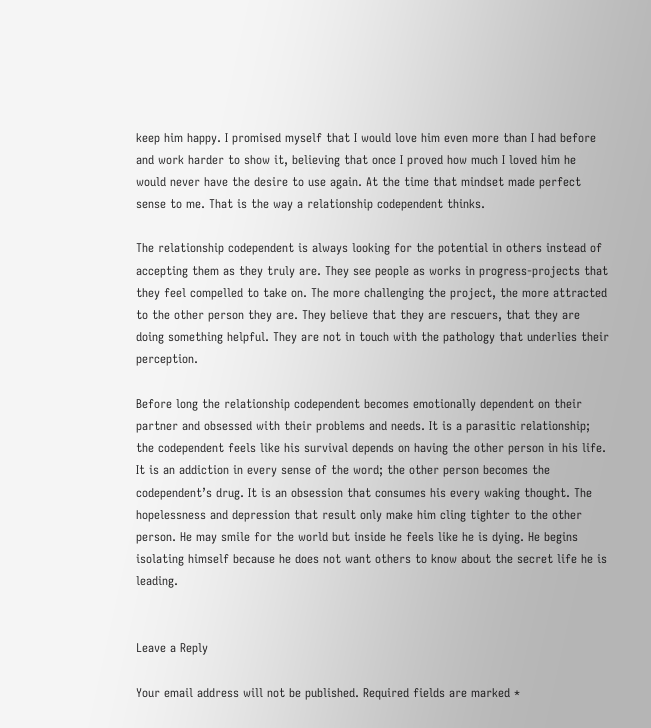keep him happy. I promised myself that I would love him even more than I had before and work harder to show it, believing that once I proved how much I loved him he would never have the desire to use again. At the time that mindset made perfect sense to me. That is the way a relationship codependent thinks.

The relationship codependent is always looking for the potential in others instead of accepting them as they truly are. They see people as works in progress-projects that they feel compelled to take on. The more challenging the project, the more attracted to the other person they are. They believe that they are rescuers, that they are doing something helpful. They are not in touch with the pathology that underlies their perception.

Before long the relationship codependent becomes emotionally dependent on their partner and obsessed with their problems and needs. It is a parasitic relationship; the codependent feels like his survival depends on having the other person in his life. It is an addiction in every sense of the word; the other person becomes the codependent’s drug. It is an obsession that consumes his every waking thought. The hopelessness and depression that result only make him cling tighter to the other person. He may smile for the world but inside he feels like he is dying. He begins isolating himself because he does not want others to know about the secret life he is leading.


Leave a Reply

Your email address will not be published. Required fields are marked *